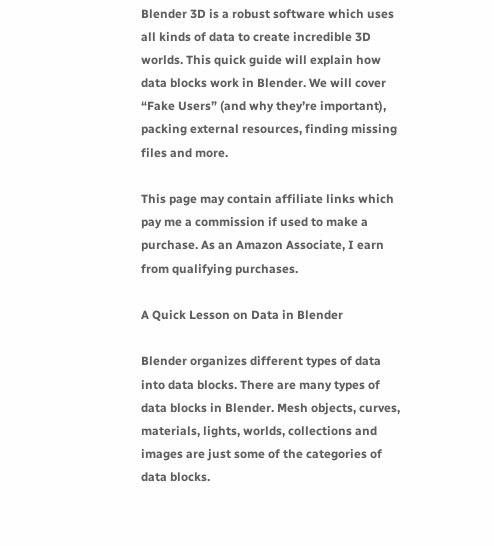Blender 3D is a robust software which uses all kinds of data to create incredible 3D worlds. This quick guide will explain how data blocks work in Blender. We will cover “Fake Users” (and why they’re important), packing external resources, finding missing files and more.

This page may contain affiliate links which pay me a commission if used to make a purchase. As an Amazon Associate, I earn from qualifying purchases.

A Quick Lesson on Data in Blender

Blender organizes different types of data into data blocks. There are many types of data blocks in Blender. Mesh objects, curves, materials, lights, worlds, collections and images are just some of the categories of data blocks.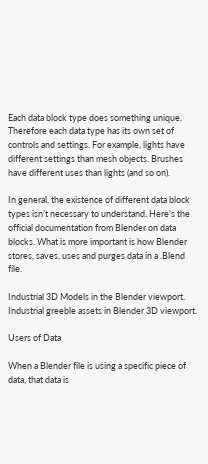Each data block type does something unique. Therefore each data type has its own set of controls and settings. For example, lights have different settings than mesh objects. Brushes have different uses than lights (and so on).

In general, the existence of different data block types isn’t necessary to understand. Here’s the official documentation from Blender on data blocks. What is more important is how Blender stores, saves, uses and purges data in a .Blend file.

Industrial 3D Models in the Blender viewport.
Industrial greeble assets in Blender 3D viewport.

Users of Data

When a Blender file is using a specific piece of data, that data is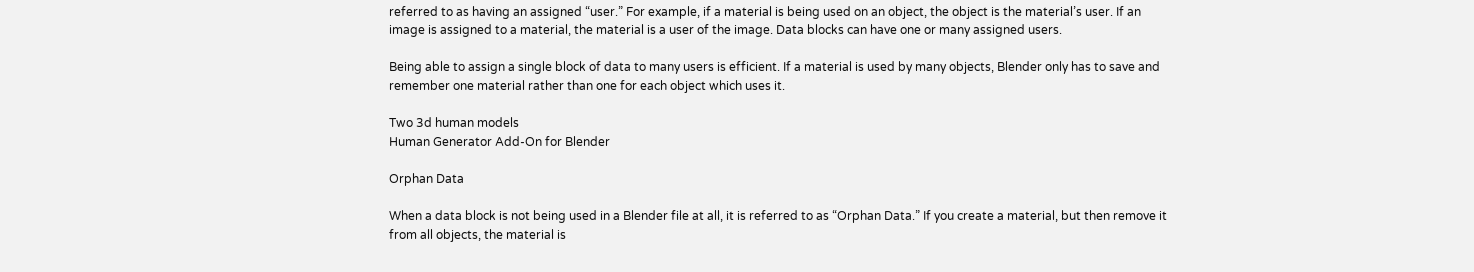referred to as having an assigned “user.” For example, if a material is being used on an object, the object is the material’s user. If an image is assigned to a material, the material is a user of the image. Data blocks can have one or many assigned users.

Being able to assign a single block of data to many users is efficient. If a material is used by many objects, Blender only has to save and remember one material rather than one for each object which uses it.

Two 3d human models
Human Generator Add-On for Blender

Orphan Data

When a data block is not being used in a Blender file at all, it is referred to as “Orphan Data.” If you create a material, but then remove it from all objects, the material is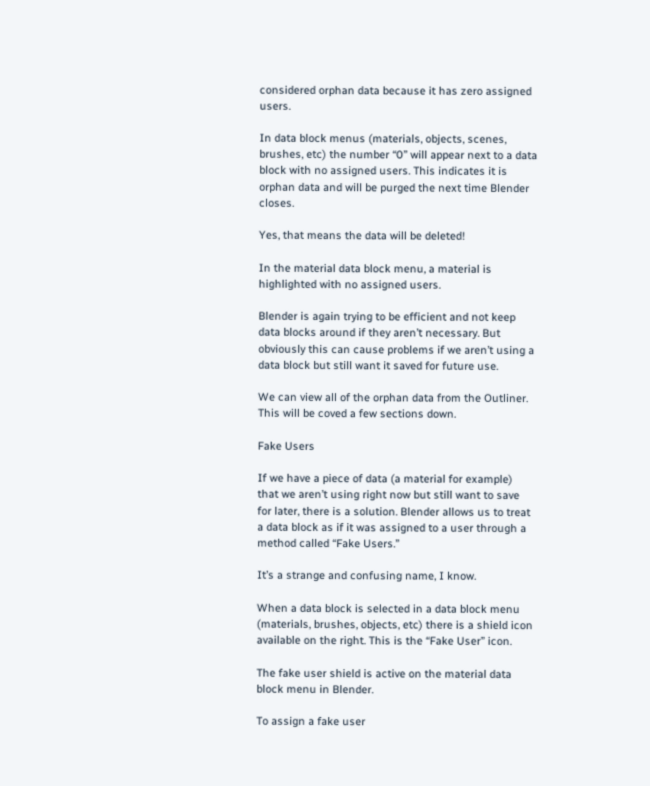considered orphan data because it has zero assigned users.

In data block menus (materials, objects, scenes, brushes, etc) the number “0” will appear next to a data block with no assigned users. This indicates it is orphan data and will be purged the next time Blender closes.

Yes, that means the data will be deleted!

In the material data block menu, a material is highlighted with no assigned users.

Blender is again trying to be efficient and not keep data blocks around if they aren’t necessary. But obviously this can cause problems if we aren’t using a data block but still want it saved for future use.

We can view all of the orphan data from the Outliner. This will be coved a few sections down.

Fake Users

If we have a piece of data (a material for example) that we aren’t using right now but still want to save for later, there is a solution. Blender allows us to treat a data block as if it was assigned to a user through a method called “Fake Users.”

It’s a strange and confusing name, I know.

When a data block is selected in a data block menu (materials, brushes, objects, etc) there is a shield icon available on the right. This is the “Fake User” icon.

The fake user shield is active on the material data block menu in Blender.

To assign a fake user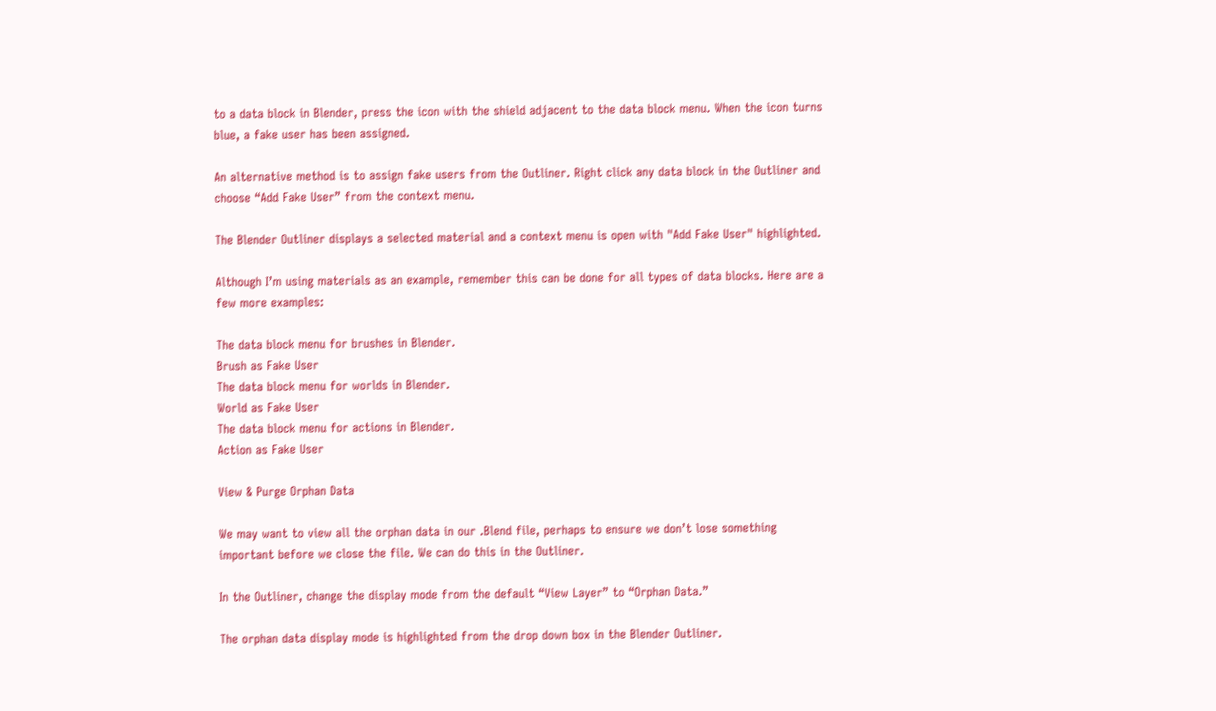to a data block in Blender, press the icon with the shield adjacent to the data block menu. When the icon turns blue, a fake user has been assigned.

An alternative method is to assign fake users from the Outliner. Right click any data block in the Outliner and choose “Add Fake User” from the context menu.

The Blender Outliner displays a selected material and a context menu is open with "Add Fake User" highlighted.

Although I’m using materials as an example, remember this can be done for all types of data blocks. Here are a few more examples:

The data block menu for brushes in Blender.
Brush as Fake User
The data block menu for worlds in Blender.
World as Fake User
The data block menu for actions in Blender.
Action as Fake User

View & Purge Orphan Data

We may want to view all the orphan data in our .Blend file, perhaps to ensure we don’t lose something important before we close the file. We can do this in the Outliner.

In the Outliner, change the display mode from the default “View Layer” to “Orphan Data.”

The orphan data display mode is highlighted from the drop down box in the Blender Outliner.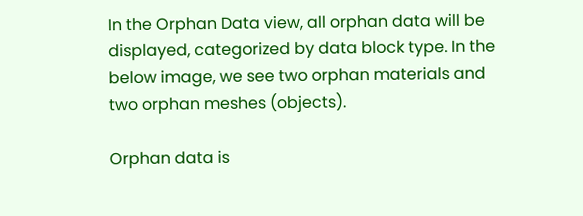In the Orphan Data view, all orphan data will be displayed, categorized by data block type. In the below image, we see two orphan materials and two orphan meshes (objects).

Orphan data is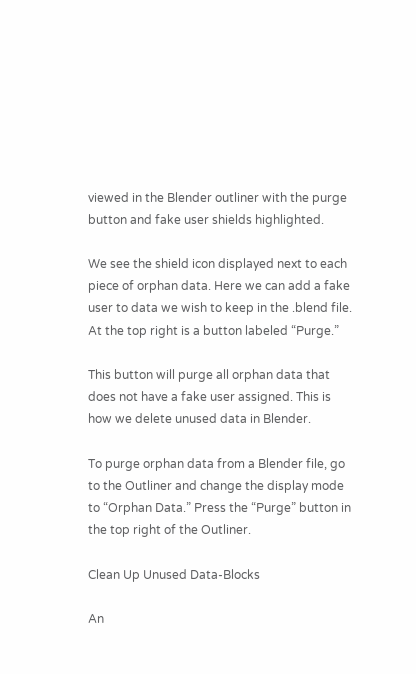viewed in the Blender outliner with the purge button and fake user shields highlighted.

We see the shield icon displayed next to each piece of orphan data. Here we can add a fake user to data we wish to keep in the .blend file. At the top right is a button labeled “Purge.”

This button will purge all orphan data that does not have a fake user assigned. This is how we delete unused data in Blender.

To purge orphan data from a Blender file, go to the Outliner and change the display mode to “Orphan Data.” Press the “Purge” button in the top right of the Outliner.

Clean Up Unused Data-Blocks

An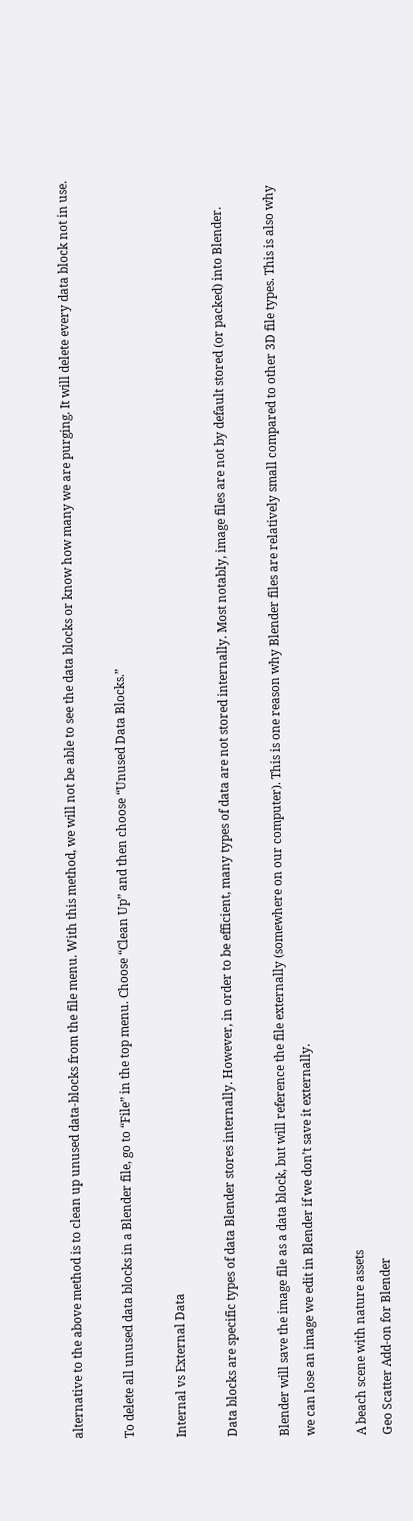alternative to the above method is to clean up unused data-blocks from the file menu. With this method, we will not be able to see the data blocks or know how many we are purging. It will delete every data block not in use.

To delete all unused data blocks in a Blender file, go to “File” in the top menu. Choose “Clean Up” and then choose “Unused Data Blocks.”

Internal vs External Data

Data blocks are specific types of data Blender stores internally. However, in order to be efficient, many types of data are not stored internally. Most notably, image files are not by default stored (or packed) into Blender.

Blender will save the image file as a data block, but will reference the file externally (somewhere on our computer). This is one reason why Blender files are relatively small compared to other 3D file types. This is also why we can lose an image we edit in Blender if we don’t save it externally.

A beach scene with nature assets
Geo Scatter Add-on for Blender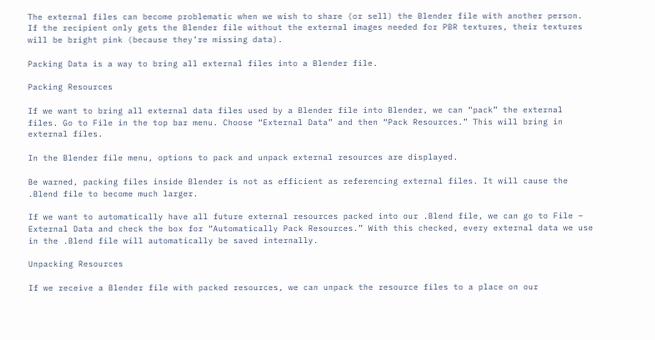The external files can become problematic when we wish to share (or sell) the Blender file with another person. If the recipient only gets the Blender file without the external images needed for PBR textures, their textures will be bright pink (because they’re missing data).

Packing Data is a way to bring all external files into a Blender file.

Packing Resources

If we want to bring all external data files used by a Blender file into Blender, we can “pack” the external files. Go to File in the top bar menu. Choose “External Data” and then “Pack Resources.” This will bring in external files.

In the Blender file menu, options to pack and unpack external resources are displayed.

Be warned, packing files inside Blender is not as efficient as referencing external files. It will cause the .Blend file to become much larger.

If we want to automatically have all future external resources packed into our .Blend file, we can go to File – External Data and check the box for “Automatically Pack Resources.” With this checked, every external data we use in the .Blend file will automatically be saved internally.

Unpacking Resources

If we receive a Blender file with packed resources, we can unpack the resource files to a place on our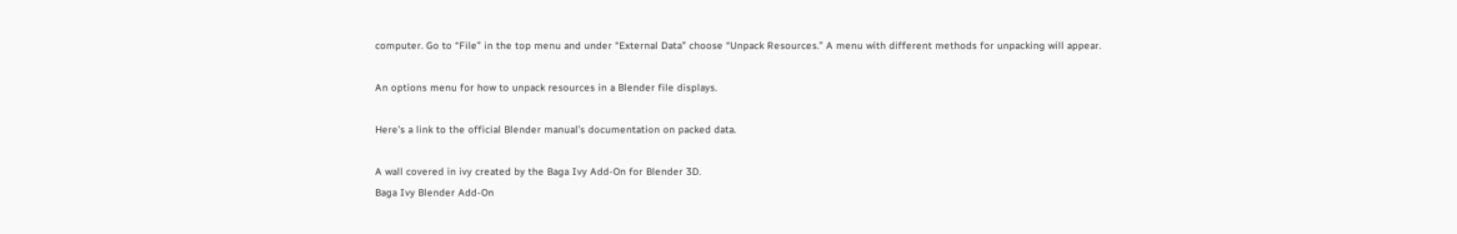computer. Go to “File” in the top menu and under “External Data” choose “Unpack Resources.” A menu with different methods for unpacking will appear.

An options menu for how to unpack resources in a Blender file displays.

Here’s a link to the official Blender manual’s documentation on packed data.

A wall covered in ivy created by the Baga Ivy Add-On for Blender 3D.
Baga Ivy Blender Add-On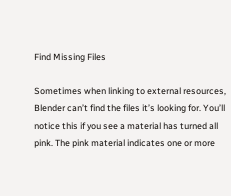Find Missing Files

Sometimes when linking to external resources, Blender can’t find the files it’s looking for. You’ll notice this if you see a material has turned all pink. The pink material indicates one or more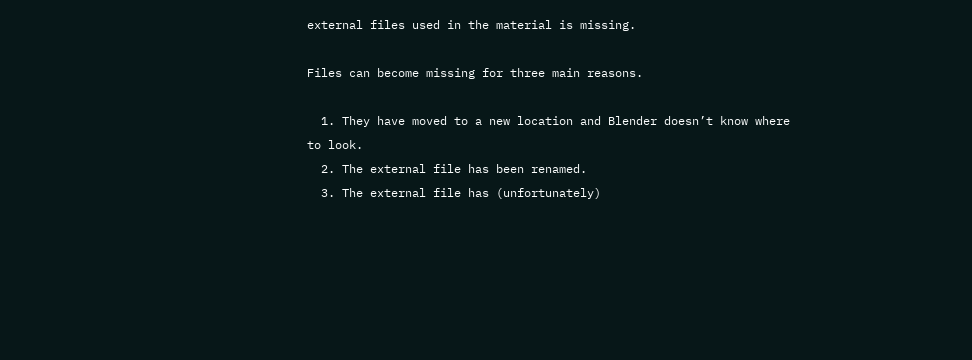external files used in the material is missing.

Files can become missing for three main reasons.

  1. They have moved to a new location and Blender doesn’t know where to look.
  2. The external file has been renamed.
  3. The external file has (unfortunately)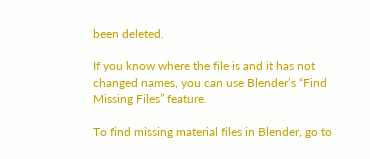been deleted.

If you know where the file is and it has not changed names, you can use Blender’s “Find Missing Files” feature.

To find missing material files in Blender, go to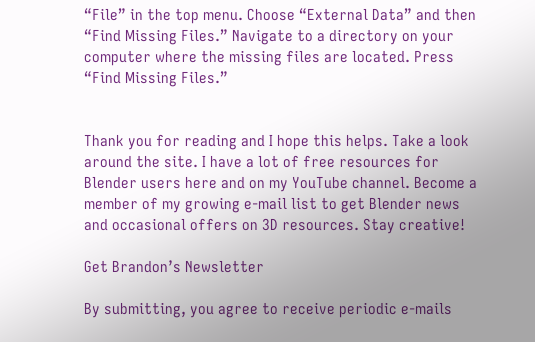“File” in the top menu. Choose “External Data” and then “Find Missing Files.” Navigate to a directory on your computer where the missing files are located. Press “Find Missing Files.”


Thank you for reading and I hope this helps. Take a look around the site. I have a lot of free resources for Blender users here and on my YouTube channel. Become a member of my growing e-mail list to get Blender news and occasional offers on 3D resources. Stay creative!

Get Brandon’s Newsletter

By submitting, you agree to receive periodic e-mails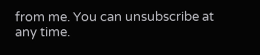from me. You can unsubscribe at any time.